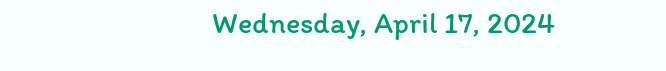Wednesday, April 17, 2024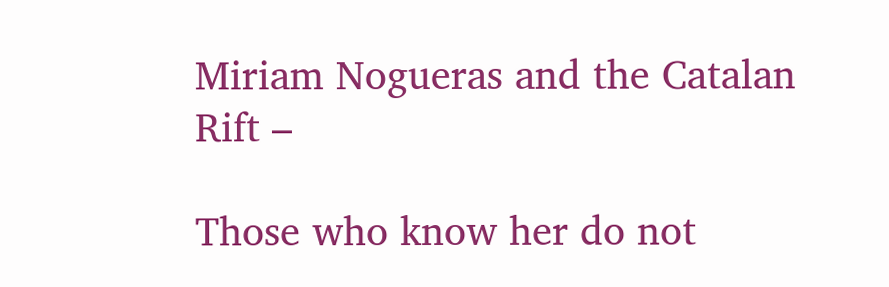Miriam Nogueras and the Catalan Rift –

Those who know her do not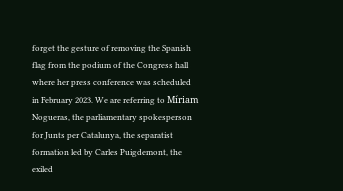forget the gesture of removing the Spanish flag from the podium of the Congress hall where her press conference was scheduled in February 2023. We are referring to Míriam Nogueras, the parliamentary spokesperson for Junts per Catalunya, the separatist formation led by Carles Puigdemont, the exiled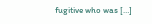fugitive who was […]